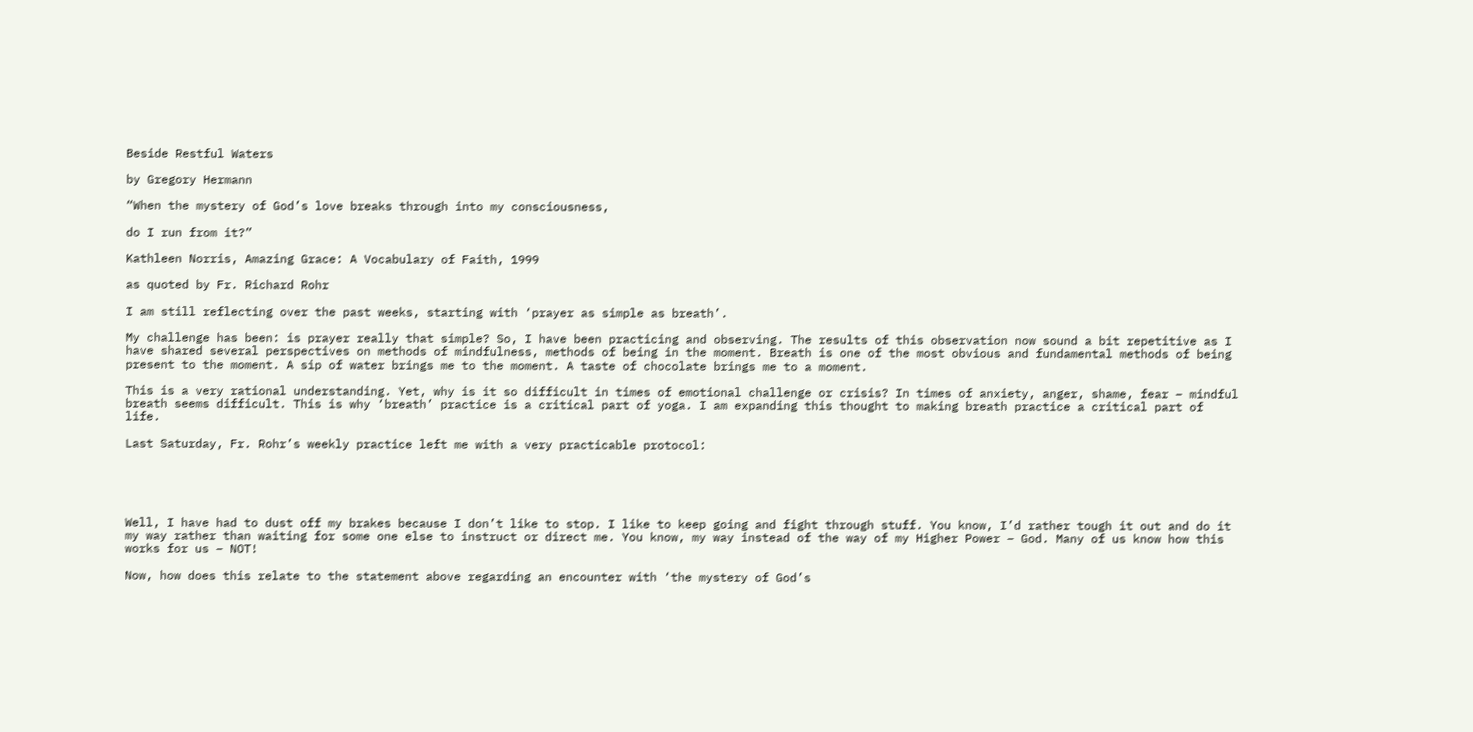Beside Restful Waters

by Gregory Hermann

“When the mystery of God’s love breaks through into my consciousness,

do I run from it?”

Kathleen Norris, Amazing Grace: A Vocabulary of Faith, 1999

as quoted by Fr. Richard Rohr

I am still reflecting over the past weeks, starting with ‘prayer as simple as breath’.

My challenge has been: is prayer really that simple? So, I have been practicing and observing. The results of this observation now sound a bit repetitive as I have shared several perspectives on methods of mindfulness, methods of being in the moment. Breath is one of the most obvious and fundamental methods of being present to the moment. A sip of water brings me to the moment. A taste of chocolate brings me to a moment.

This is a very rational understanding. Yet, why is it so difficult in times of emotional challenge or crisis? In times of anxiety, anger, shame, fear – mindful breath seems difficult. This is why ‘breath’ practice is a critical part of yoga. I am expanding this thought to making breath practice a critical part of life.

Last Saturday, Fr. Rohr’s weekly practice left me with a very practicable protocol:





Well, I have had to dust off my brakes because I don’t like to stop. I like to keep going and fight through stuff. You know, I’d rather tough it out and do it my way rather than waiting for some one else to instruct or direct me. You know, my way instead of the way of my Higher Power – God. Many of us know how this works for us – NOT!

Now, how does this relate to the statement above regarding an encounter with ‘the mystery of God’s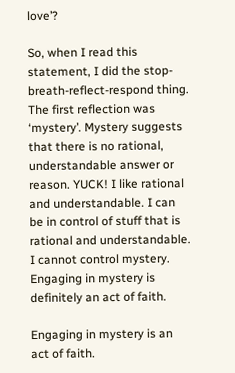love’?

So, when I read this statement, I did the stop-breath-reflect-respond thing. The first reflection was ‘mystery’. Mystery suggests that there is no rational, understandable answer or reason. YUCK! I like rational and understandable. I can be in control of stuff that is rational and understandable. I cannot control mystery. Engaging in mystery is definitely an act of faith.

Engaging in mystery is an act of faith.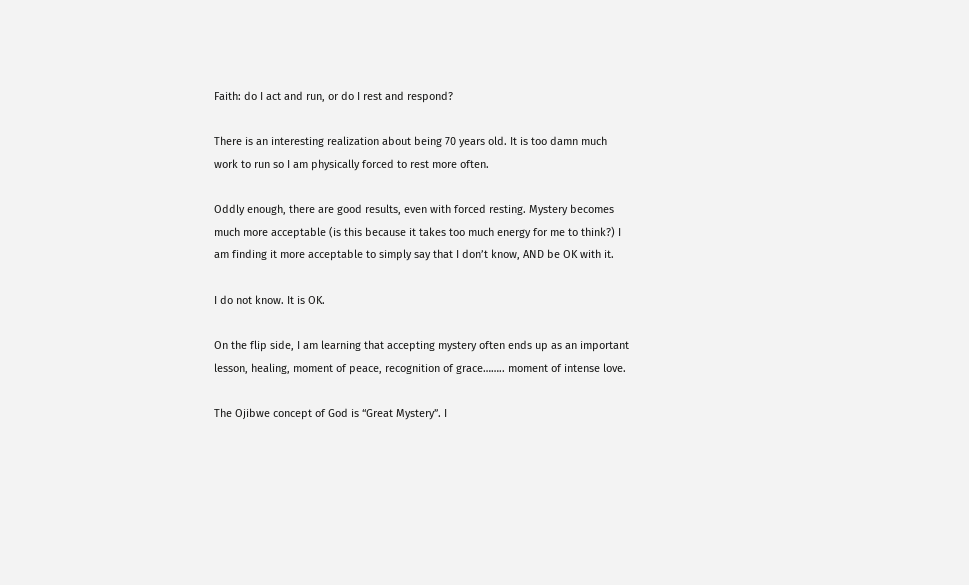Faith: do I act and run, or do I rest and respond?

There is an interesting realization about being 70 years old. It is too damn much work to run so I am physically forced to rest more often.

Oddly enough, there are good results, even with forced resting. Mystery becomes much more acceptable (is this because it takes too much energy for me to think?) I am finding it more acceptable to simply say that I don’t know, AND be OK with it.

I do not know. It is OK.

On the flip side, I am learning that accepting mystery often ends up as an important lesson, healing, moment of peace, recognition of grace…….. moment of intense love.

The Ojibwe concept of God is “Great Mystery”. I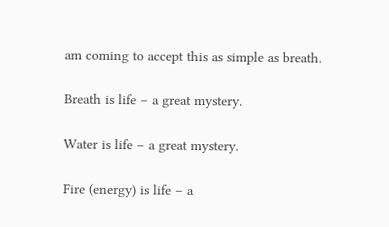am coming to accept this as simple as breath.

Breath is life – a great mystery.

Water is life – a great mystery.

Fire (energy) is life – a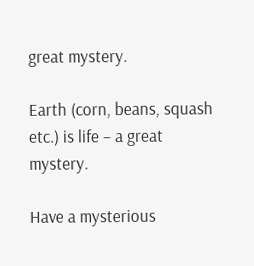great mystery.

Earth (corn, beans, squash etc.) is life – a great mystery.

Have a mysterious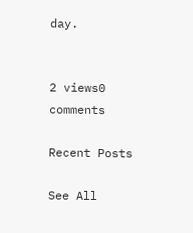day.


2 views0 comments

Recent Posts

See All